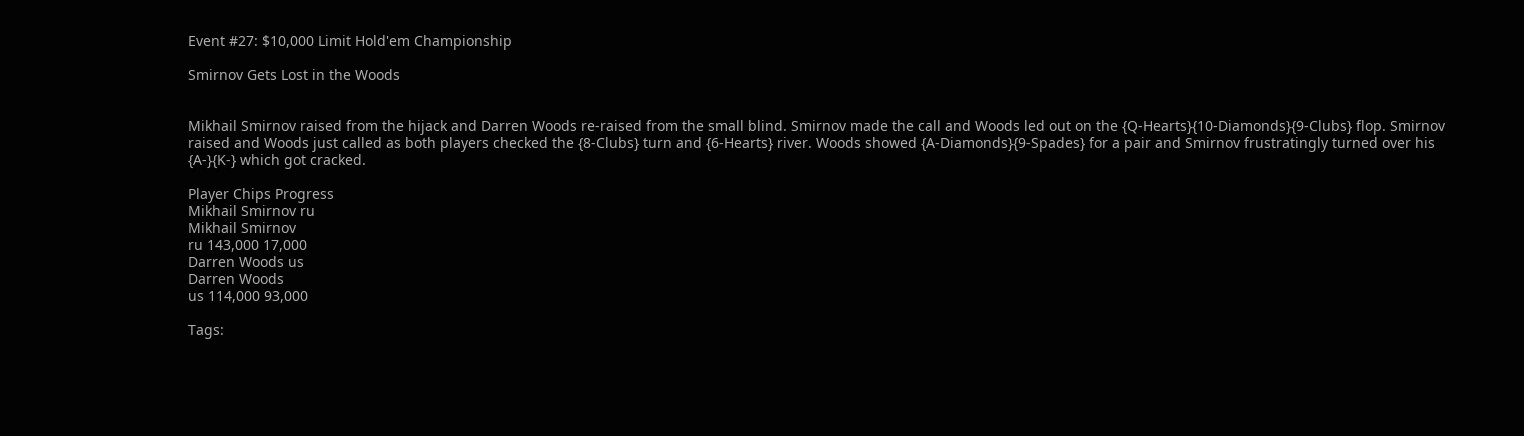Event #27: $10,000 Limit Hold'em Championship

Smirnov Gets Lost in the Woods


Mikhail Smirnov raised from the hijack and Darren Woods re-raised from the small blind. Smirnov made the call and Woods led out on the {Q-Hearts}{10-Diamonds}{9-Clubs} flop. Smirnov raised and Woods just called as both players checked the {8-Clubs} turn and {6-Hearts} river. Woods showed {A-Diamonds}{9-Spades} for a pair and Smirnov frustratingly turned over his {A-}{K-} which got cracked.

Player Chips Progress
Mikhail Smirnov ru
Mikhail Smirnov
ru 143,000 17,000
Darren Woods us
Darren Woods
us 114,000 93,000

Tags: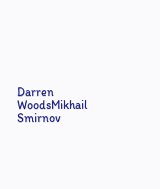Darren WoodsMikhail Smirnov